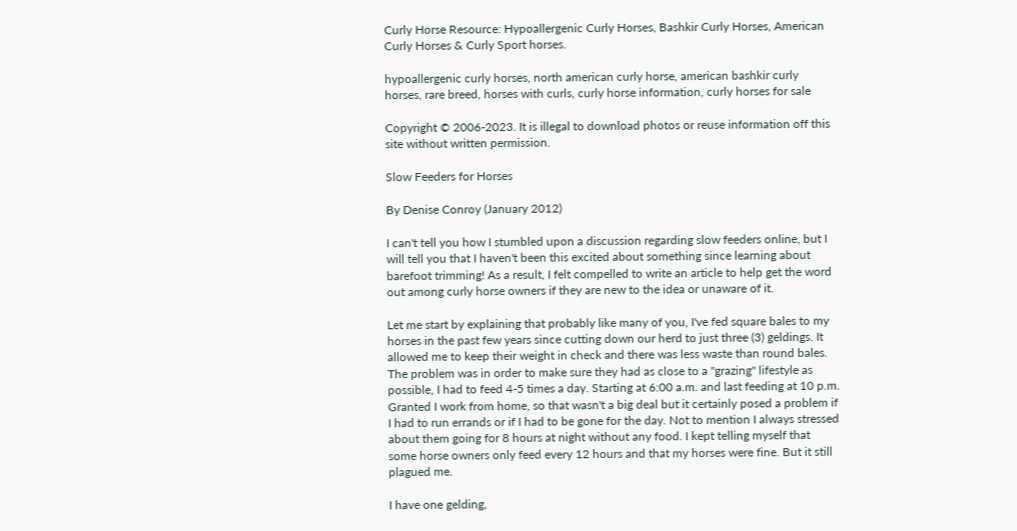Curly Horse Resource: Hypoallergenic Curly Horses, Bashkir Curly Horses, American Curly Horses & Curly Sport horses.

hypoallergenic curly horses, north american curly horse, american bashkir curly horses, rare breed, horses with curls, curly horse information, curly horses for sale

Copyright © 2006-2023. It is illegal to download photos or reuse information off this site without written permission.

Slow Feeders for Horses

By Denise Conroy (January 2012)

I can't tell you how I stumbled upon a discussion regarding slow feeders online, but I will tell you that I haven't been this excited about something since learning about barefoot trimming! As a result, I felt compelled to write an article to help get the word out among curly horse owners if they are new to the idea or unaware of it.

Let me start by explaining that probably like many of you, I've fed square bales to my horses in the past few years since cutting down our herd to just three (3) geldings. It allowed me to keep their weight in check and there was less waste than round bales. The problem was in order to make sure they had as close to a "grazing" lifestyle as possible, I had to feed 4-5 times a day. Starting at 6:00 a.m. and last feeding at 10 p.m. Granted I work from home, so that wasn't a big deal but it certainly posed a problem if I had to run errands or if I had to be gone for the day. Not to mention I always stressed about them going for 8 hours at night without any food. I kept telling myself that some horse owners only feed every 12 hours and that my horses were fine. But it still plagued me.

I have one gelding,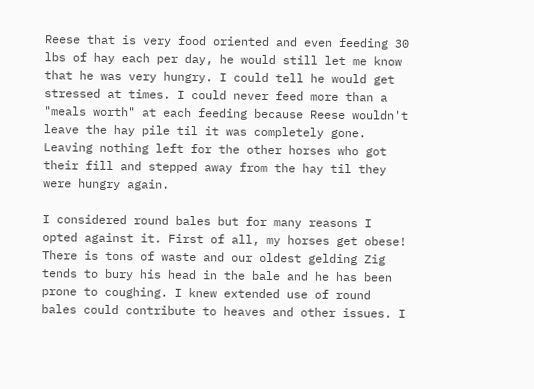Reese that is very food oriented and even feeding 30 lbs of hay each per day, he would still let me know that he was very hungry. I could tell he would get stressed at times. I could never feed more than a "meals worth" at each feeding because Reese wouldn't leave the hay pile til it was completely gone. Leaving nothing left for the other horses who got their fill and stepped away from the hay til they were hungry again.

I considered round bales but for many reasons I opted against it. First of all, my horses get obese! There is tons of waste and our oldest gelding Zig tends to bury his head in the bale and he has been prone to coughing. I knew extended use of round bales could contribute to heaves and other issues. I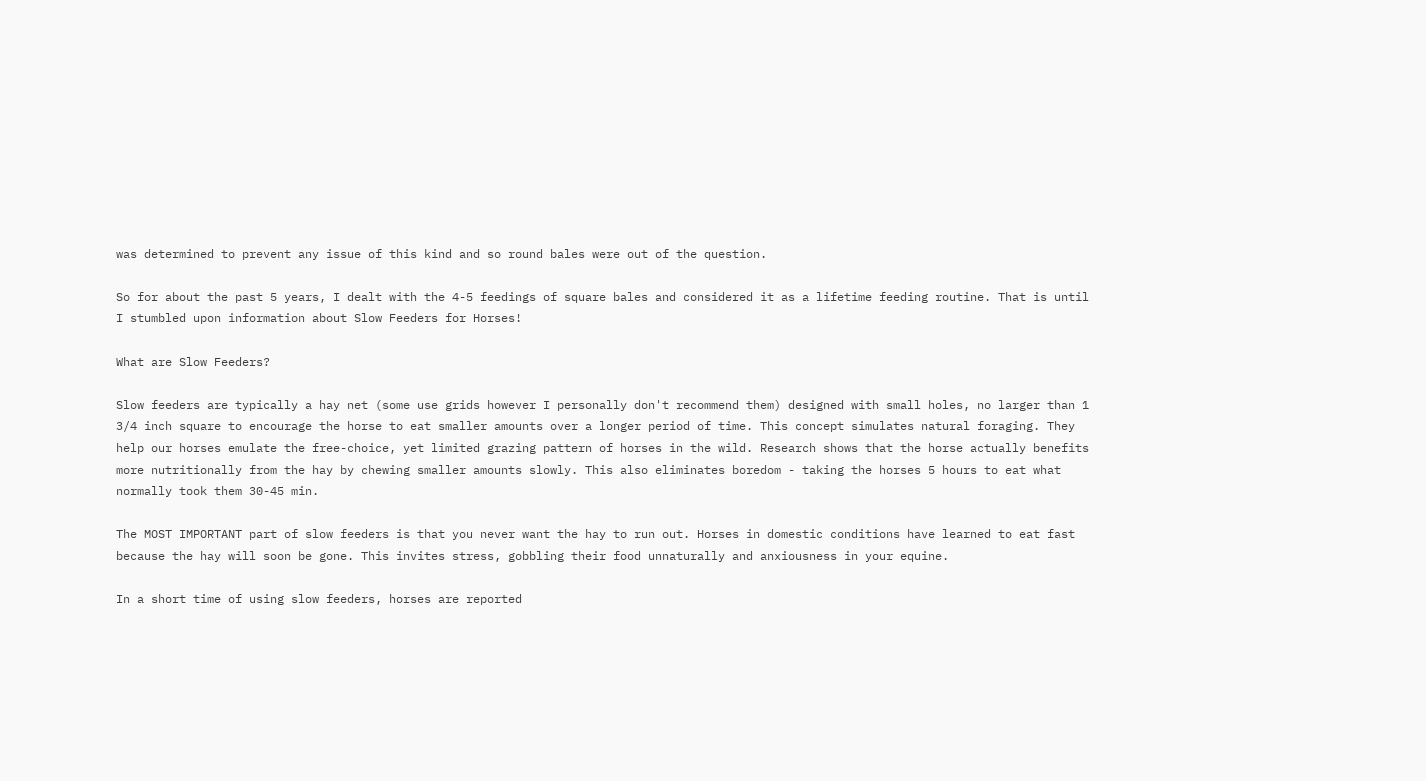was determined to prevent any issue of this kind and so round bales were out of the question.

So for about the past 5 years, I dealt with the 4-5 feedings of square bales and considered it as a lifetime feeding routine. That is until I stumbled upon information about Slow Feeders for Horses!

What are Slow Feeders?

Slow feeders are typically a hay net (some use grids however I personally don't recommend them) designed with small holes, no larger than 1 3/4 inch square to encourage the horse to eat smaller amounts over a longer period of time. This concept simulates natural foraging. They help our horses emulate the free-choice, yet limited grazing pattern of horses in the wild. Research shows that the horse actually benefits more nutritionally from the hay by chewing smaller amounts slowly. This also eliminates boredom - taking the horses 5 hours to eat what normally took them 30-45 min.

The MOST IMPORTANT part of slow feeders is that you never want the hay to run out. Horses in domestic conditions have learned to eat fast because the hay will soon be gone. This invites stress, gobbling their food unnaturally and anxiousness in your equine.

In a short time of using slow feeders, horses are reported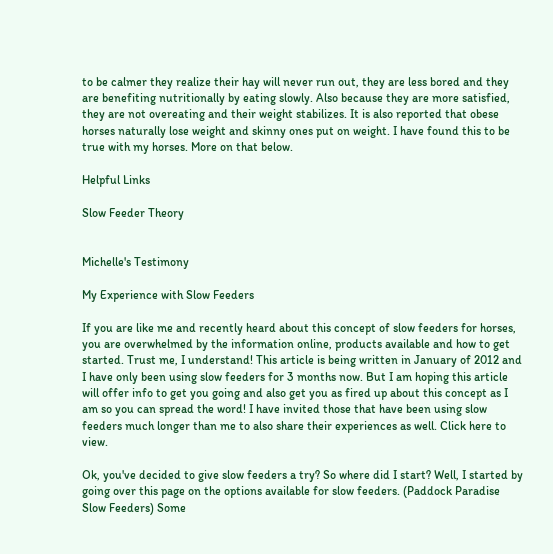to be calmer they realize their hay will never run out, they are less bored and they are benefiting nutritionally by eating slowly. Also because they are more satisfied, they are not overeating and their weight stabilizes. It is also reported that obese horses naturally lose weight and skinny ones put on weight. I have found this to be true with my horses. More on that below.

Helpful Links

Slow Feeder Theory


Michelle's Testimony

My Experience with Slow Feeders

If you are like me and recently heard about this concept of slow feeders for horses, you are overwhelmed by the information online, products available and how to get started. Trust me, I understand! This article is being written in January of 2012 and I have only been using slow feeders for 3 months now. But I am hoping this article will offer info to get you going and also get you as fired up about this concept as I am so you can spread the word! I have invited those that have been using slow feeders much longer than me to also share their experiences as well. Click here to view.

Ok, you've decided to give slow feeders a try? So where did I start? Well, I started by going over this page on the options available for slow feeders. (Paddock Paradise Slow Feeders) Some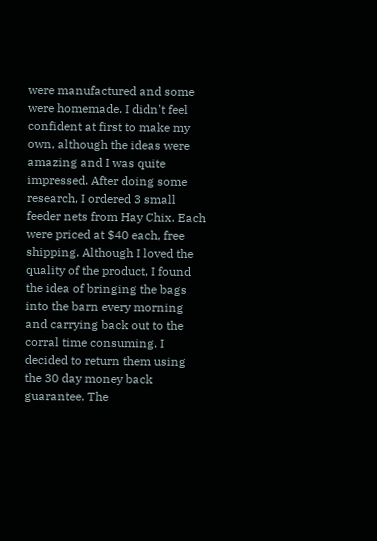were manufactured and some were homemade. I didn't feel confident at first to make my own, although the ideas were amazing and I was quite impressed. After doing some research, I ordered 3 small feeder nets from Hay Chix. Each were priced at $40 each, free shipping. Although I loved the quality of the product, I found the idea of bringing the bags into the barn every morning and carrying back out to the corral time consuming. I decided to return them using the 30 day money back guarantee. The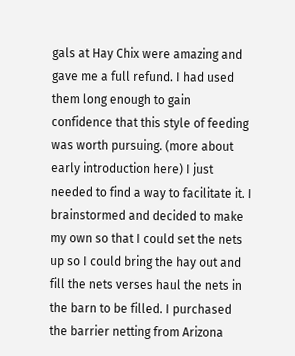gals at Hay Chix were amazing and gave me a full refund. I had used them long enough to gain confidence that this style of feeding was worth pursuing. (more about early introduction here) I just needed to find a way to facilitate it. I brainstormed and decided to make my own so that I could set the nets up so I could bring the hay out and fill the nets verses haul the nets in the barn to be filled. I purchased the barrier netting from Arizona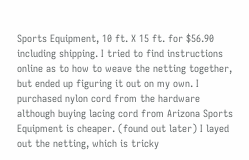Sports Equipment, 10 ft. X 15 ft. for $56.90 including shipping. I tried to find instructions online as to how to weave the netting together, but ended up figuring it out on my own. I purchased nylon cord from the hardware although buying lacing cord from Arizona Sports Equipment is cheaper. (found out later) I layed out the netting, which is tricky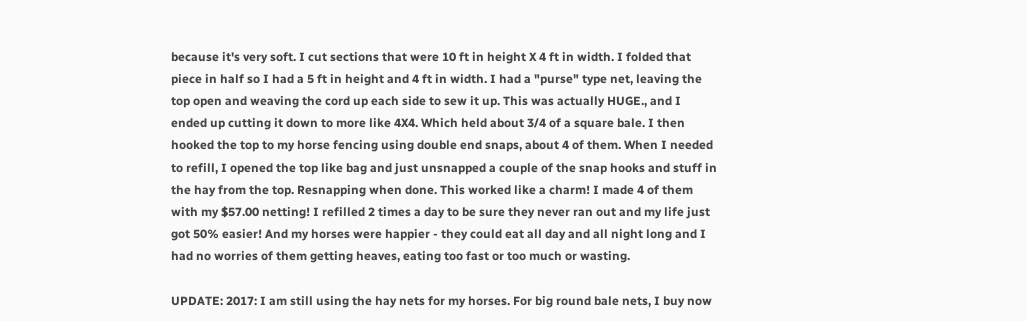because it's very soft. I cut sections that were 10 ft in height X 4 ft in width. I folded that piece in half so I had a 5 ft in height and 4 ft in width. I had a "purse" type net, leaving the top open and weaving the cord up each side to sew it up. This was actually HUGE., and I ended up cutting it down to more like 4X4. Which held about 3/4 of a square bale. I then hooked the top to my horse fencing using double end snaps, about 4 of them. When I needed to refill, I opened the top like bag and just unsnapped a couple of the snap hooks and stuff in the hay from the top. Resnapping when done. This worked like a charm! I made 4 of them with my $57.00 netting! I refilled 2 times a day to be sure they never ran out and my life just got 50% easier! And my horses were happier - they could eat all day and all night long and I had no worries of them getting heaves, eating too fast or too much or wasting.

UPDATE: 2017: I am still using the hay nets for my horses. For big round bale nets, I buy now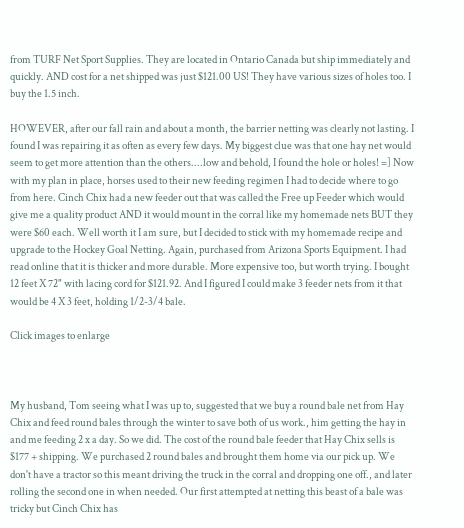from TURF Net Sport Supplies. They are located in Ontario Canada but ship immediately and quickly. AND cost for a net shipped was just $121.00 US! They have various sizes of holes too. I buy the 1.5 inch.

HOWEVER, after our fall rain and about a month, the barrier netting was clearly not lasting. I found I was repairing it as often as every few days. My biggest clue was that one hay net would seem to get more attention than the others....low and behold, I found the hole or holes! =] Now with my plan in place, horses used to their new feeding regimen I had to decide where to go from here. Cinch Chix had a new feeder out that was called the Free up Feeder which would give me a quality product AND it would mount in the corral like my homemade nets BUT they were $60 each. Well worth it I am sure, but I decided to stick with my homemade recipe and upgrade to the Hockey Goal Netting. Again, purchased from Arizona Sports Equipment. I had read online that it is thicker and more durable. More expensive too, but worth trying. I bought 12 feet X 72" with lacing cord for $121.92. And I figured I could make 3 feeder nets from it that would be 4 X 3 feet, holding 1/2-3/4 bale.

Click images to enlarge



My husband, Tom seeing what I was up to, suggested that we buy a round bale net from Hay Chix and feed round bales through the winter to save both of us work., him getting the hay in and me feeding 2 x a day. So we did. The cost of the round bale feeder that Hay Chix sells is $177 + shipping. We purchased 2 round bales and brought them home via our pick up. We don't have a tractor so this meant driving the truck in the corral and dropping one off., and later rolling the second one in when needed. Our first attempted at netting this beast of a bale was tricky but Cinch Chix has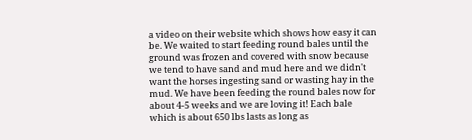a video on their website which shows how easy it can be. We waited to start feeding round bales until the ground was frozen and covered with snow because we tend to have sand and mud here and we didn't want the horses ingesting sand or wasting hay in the mud. We have been feeding the round bales now for about 4-5 weeks and we are loving it! Each bale which is about 650 lbs lasts as long as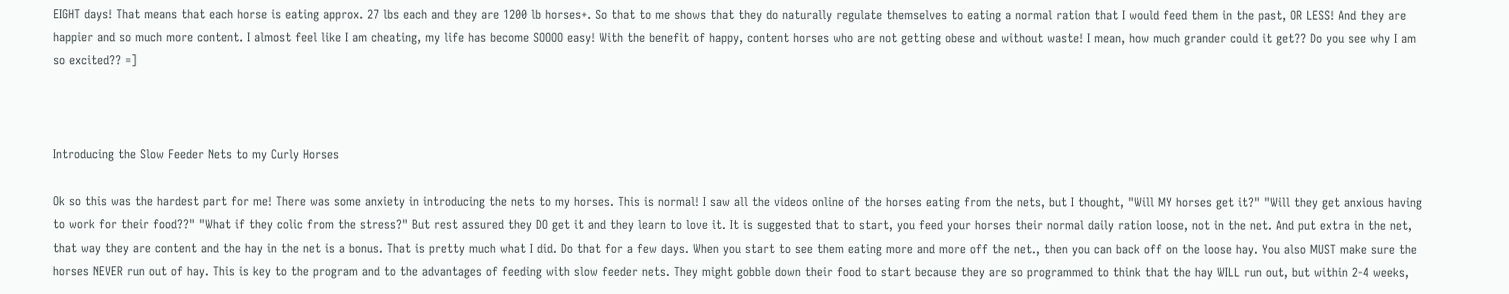EIGHT days! That means that each horse is eating approx. 27 lbs each and they are 1200 lb horses+. So that to me shows that they do naturally regulate themselves to eating a normal ration that I would feed them in the past, OR LESS! And they are happier and so much more content. I almost feel like I am cheating, my life has become SOOOO easy! With the benefit of happy, content horses who are not getting obese and without waste! I mean, how much grander could it get?? Do you see why I am so excited?? =]



Introducing the Slow Feeder Nets to my Curly Horses

Ok so this was the hardest part for me! There was some anxiety in introducing the nets to my horses. This is normal! I saw all the videos online of the horses eating from the nets, but I thought, "Will MY horses get it?" "Will they get anxious having to work for their food??" "What if they colic from the stress?" But rest assured they DO get it and they learn to love it. It is suggested that to start, you feed your horses their normal daily ration loose, not in the net. And put extra in the net, that way they are content and the hay in the net is a bonus. That is pretty much what I did. Do that for a few days. When you start to see them eating more and more off the net., then you can back off on the loose hay. You also MUST make sure the horses NEVER run out of hay. This is key to the program and to the advantages of feeding with slow feeder nets. They might gobble down their food to start because they are so programmed to think that the hay WILL run out, but within 2-4 weeks,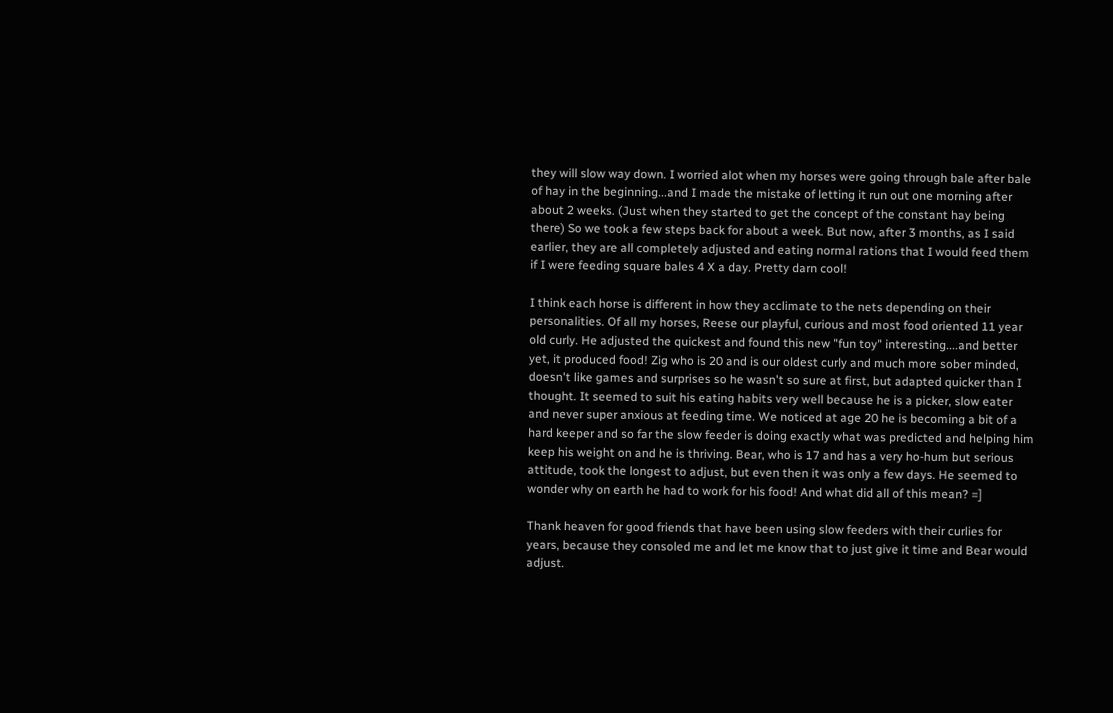they will slow way down. I worried alot when my horses were going through bale after bale of hay in the beginning...and I made the mistake of letting it run out one morning after about 2 weeks. (Just when they started to get the concept of the constant hay being there) So we took a few steps back for about a week. But now, after 3 months, as I said earlier, they are all completely adjusted and eating normal rations that I would feed them if I were feeding square bales 4 X a day. Pretty darn cool!

I think each horse is different in how they acclimate to the nets depending on their personalities. Of all my horses, Reese our playful, curious and most food oriented 11 year old curly. He adjusted the quickest and found this new "fun toy" interesting....and better yet, it produced food! Zig who is 20 and is our oldest curly and much more sober minded, doesn't like games and surprises so he wasn't so sure at first, but adapted quicker than I thought. It seemed to suit his eating habits very well because he is a picker, slow eater and never super anxious at feeding time. We noticed at age 20 he is becoming a bit of a hard keeper and so far the slow feeder is doing exactly what was predicted and helping him keep his weight on and he is thriving. Bear, who is 17 and has a very ho-hum but serious attitude, took the longest to adjust, but even then it was only a few days. He seemed to wonder why on earth he had to work for his food! And what did all of this mean? =]

Thank heaven for good friends that have been using slow feeders with their curlies for years, because they consoled me and let me know that to just give it time and Bear would adjust.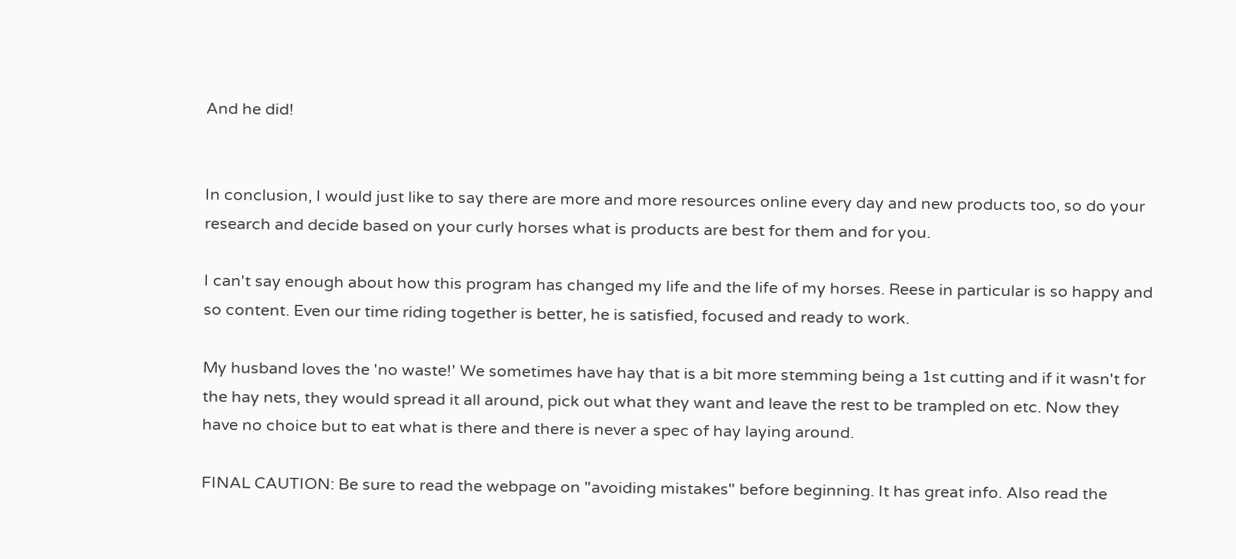And he did!


In conclusion, I would just like to say there are more and more resources online every day and new products too, so do your research and decide based on your curly horses what is products are best for them and for you.

I can't say enough about how this program has changed my life and the life of my horses. Reese in particular is so happy and so content. Even our time riding together is better, he is satisfied, focused and ready to work.

My husband loves the 'no waste!' We sometimes have hay that is a bit more stemming being a 1st cutting and if it wasn't for the hay nets, they would spread it all around, pick out what they want and leave the rest to be trampled on etc. Now they have no choice but to eat what is there and there is never a spec of hay laying around.

FINAL CAUTION: Be sure to read the webpage on "avoiding mistakes" before beginning. It has great info. Also read the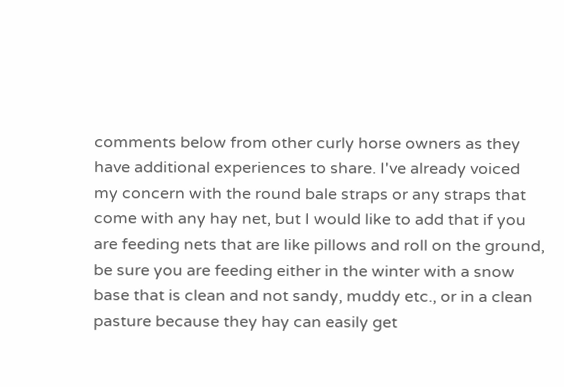comments below from other curly horse owners as they have additional experiences to share. I've already voiced my concern with the round bale straps or any straps that come with any hay net, but I would like to add that if you are feeding nets that are like pillows and roll on the ground, be sure you are feeding either in the winter with a snow base that is clean and not sandy, muddy etc., or in a clean pasture because they hay can easily get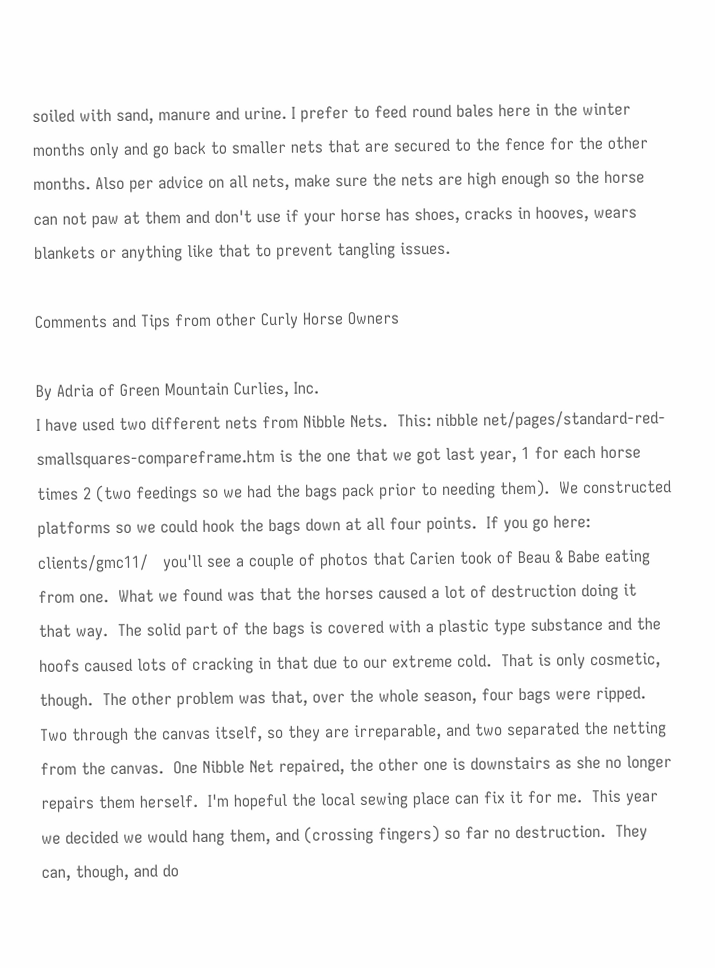soiled with sand, manure and urine. I prefer to feed round bales here in the winter months only and go back to smaller nets that are secured to the fence for the other months. Also per advice on all nets, make sure the nets are high enough so the horse can not paw at them and don't use if your horse has shoes, cracks in hooves, wears blankets or anything like that to prevent tangling issues.

Comments and Tips from other Curly Horse Owners

By Adria of Green Mountain Curlies, Inc.
I have used two different nets from Nibble Nets.  This: nibble net/pages/standard-red- smallsquares-compareframe.htm is the one that we got last year, 1 for each horse times 2 (two feedings so we had the bags pack prior to needing them).  We constructed platforms so we could hook the bags down at all four points.  If you go here: clients/gmc11/   you'll see a couple of photos that Carien took of Beau & Babe eating from one.  What we found was that the horses caused a lot of destruction doing it that way.  The solid part of the bags is covered with a plastic type substance and the hoofs caused lots of cracking in that due to our extreme cold.  That is only cosmetic, though.  The other problem was that, over the whole season, four bags were ripped.  Two through the canvas itself, so they are irreparable, and two separated the netting from the canvas.  One Nibble Net repaired, the other one is downstairs as she no longer repairs them herself.  I'm hopeful the local sewing place can fix it for me.  This year we decided we would hang them, and (crossing fingers) so far no destruction.  They can, though, and do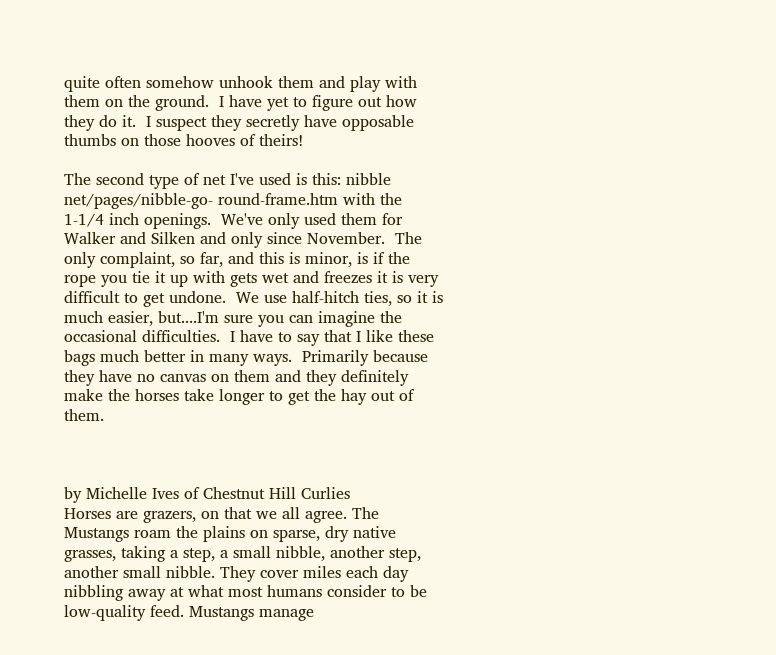quite often somehow unhook them and play with them on the ground.  I have yet to figure out how they do it.  I suspect they secretly have opposable thumbs on those hooves of theirs!

The second type of net I've used is this: nibble net/pages/nibble-go- round-frame.htm with the 1-1/4 inch openings.  We've only used them for Walker and Silken and only since November.  The only complaint, so far, and this is minor, is if the rope you tie it up with gets wet and freezes it is very difficult to get undone.  We use half-hitch ties, so it is much easier, but....I'm sure you can imagine the occasional difficulties.  I have to say that I like these bags much better in many ways.  Primarily because they have no canvas on them and they definitely make the horses take longer to get the hay out of them.



by Michelle Ives of Chestnut Hill Curlies
Horses are grazers, on that we all agree. The Mustangs roam the plains on sparse, dry native grasses, taking a step, a small nibble, another step, another small nibble. They cover miles each day nibbling away at what most humans consider to be low-quality feed. Mustangs manage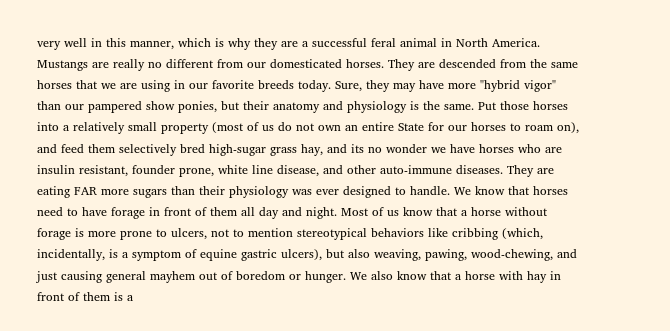very well in this manner, which is why they are a successful feral animal in North America. Mustangs are really no different from our domesticated horses. They are descended from the same horses that we are using in our favorite breeds today. Sure, they may have more "hybrid vigor" than our pampered show ponies, but their anatomy and physiology is the same. Put those horses into a relatively small property (most of us do not own an entire State for our horses to roam on), and feed them selectively bred high-sugar grass hay, and its no wonder we have horses who are insulin resistant, founder prone, white line disease, and other auto-immune diseases. They are eating FAR more sugars than their physiology was ever designed to handle. We know that horses need to have forage in front of them all day and night. Most of us know that a horse without forage is more prone to ulcers, not to mention stereotypical behaviors like cribbing (which, incidentally, is a symptom of equine gastric ulcers), but also weaving, pawing, wood-chewing, and just causing general mayhem out of boredom or hunger. We also know that a horse with hay in front of them is a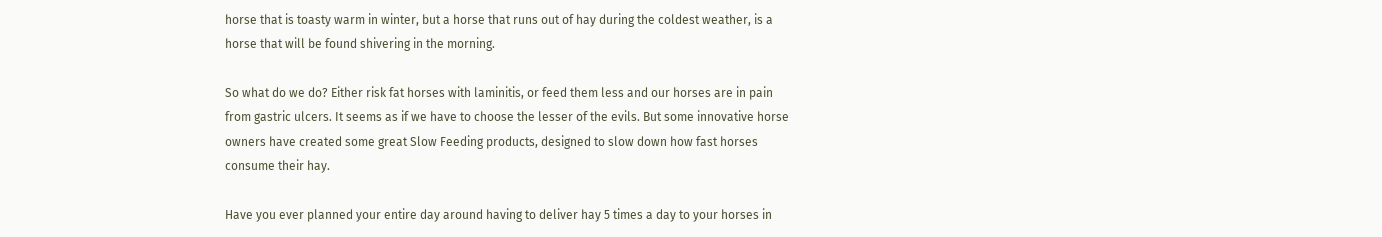horse that is toasty warm in winter, but a horse that runs out of hay during the coldest weather, is a horse that will be found shivering in the morning.

So what do we do? Either risk fat horses with laminitis, or feed them less and our horses are in pain from gastric ulcers. It seems as if we have to choose the lesser of the evils. But some innovative horse owners have created some great Slow Feeding products, designed to slow down how fast horses consume their hay.

Have you ever planned your entire day around having to deliver hay 5 times a day to your horses in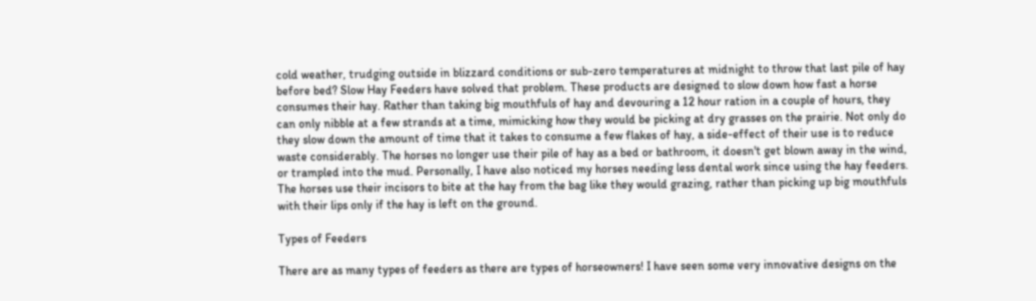cold weather, trudging outside in blizzard conditions or sub-zero temperatures at midnight to throw that last pile of hay before bed? Slow Hay Feeders have solved that problem. These products are designed to slow down how fast a horse consumes their hay. Rather than taking big mouthfuls of hay and devouring a 12 hour ration in a couple of hours, they can only nibble at a few strands at a time, mimicking how they would be picking at dry grasses on the prairie. Not only do they slow down the amount of time that it takes to consume a few flakes of hay, a side-effect of their use is to reduce waste considerably. The horses no longer use their pile of hay as a bed or bathroom, it doesn't get blown away in the wind, or trampled into the mud. Personally, I have also noticed my horses needing less dental work since using the hay feeders. The horses use their incisors to bite at the hay from the bag like they would grazing, rather than picking up big mouthfuls with their lips only if the hay is left on the ground.

Types of Feeders

There are as many types of feeders as there are types of horseowners! I have seen some very innovative designs on the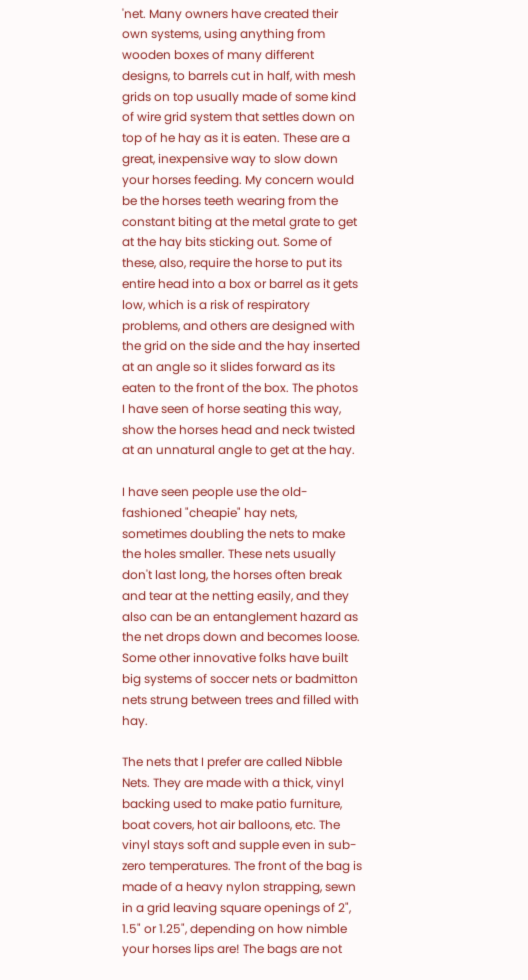'net. Many owners have created their own systems, using anything from wooden boxes of many different designs, to barrels cut in half, with mesh grids on top usually made of some kind of wire grid system that settles down on top of he hay as it is eaten. These are a great, inexpensive way to slow down your horses feeding. My concern would be the horses teeth wearing from the constant biting at the metal grate to get at the hay bits sticking out. Some of these, also, require the horse to put its entire head into a box or barrel as it gets low, which is a risk of respiratory problems, and others are designed with the grid on the side and the hay inserted at an angle so it slides forward as its eaten to the front of the box. The photos I have seen of horse seating this way, show the horses head and neck twisted at an unnatural angle to get at the hay.

I have seen people use the old-fashioned "cheapie" hay nets, sometimes doubling the nets to make the holes smaller. These nets usually don't last long, the horses often break and tear at the netting easily, and they also can be an entanglement hazard as the net drops down and becomes loose. Some other innovative folks have built big systems of soccer nets or badmitton nets strung between trees and filled with hay.

The nets that I prefer are called Nibble Nets. They are made with a thick, vinyl backing used to make patio furniture, boat covers, hot air balloons, etc. The vinyl stays soft and supple even in sub-zero temperatures. The front of the bag is made of a heavy nylon strapping, sewn in a grid leaving square openings of 2", 1.5" or 1.25", depending on how nimble your horses lips are! The bags are not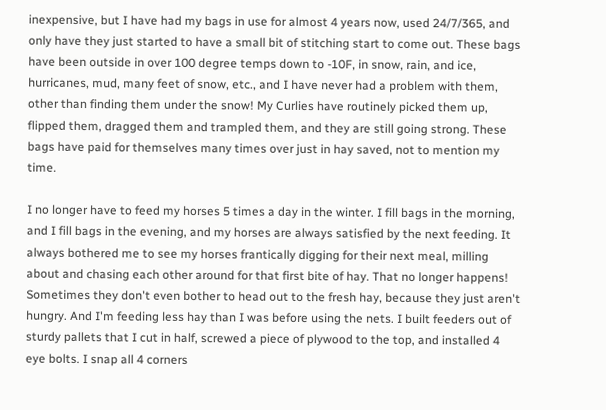inexpensive, but I have had my bags in use for almost 4 years now, used 24/7/365, and only have they just started to have a small bit of stitching start to come out. These bags have been outside in over 100 degree temps down to -10F, in snow, rain, and ice, hurricanes, mud, many feet of snow, etc., and I have never had a problem with them, other than finding them under the snow! My Curlies have routinely picked them up, flipped them, dragged them and trampled them, and they are still going strong. These bags have paid for themselves many times over just in hay saved, not to mention my time.

I no longer have to feed my horses 5 times a day in the winter. I fill bags in the morning, and I fill bags in the evening, and my horses are always satisfied by the next feeding. It always bothered me to see my horses frantically digging for their next meal, milling about and chasing each other around for that first bite of hay. That no longer happens! Sometimes they don't even bother to head out to the fresh hay, because they just aren't hungry. And I'm feeding less hay than I was before using the nets. I built feeders out of sturdy pallets that I cut in half, screwed a piece of plywood to the top, and installed 4 eye bolts. I snap all 4 corners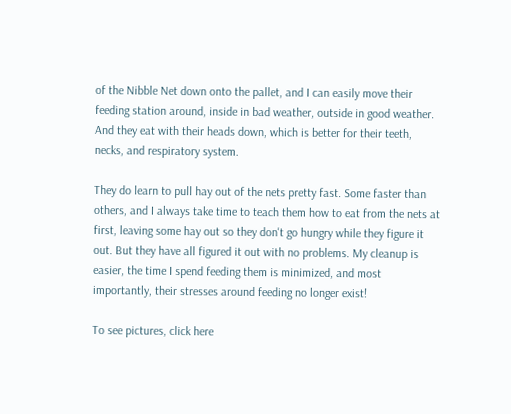of the Nibble Net down onto the pallet, and I can easily move their feeding station around, inside in bad weather, outside in good weather. And they eat with their heads down, which is better for their teeth, necks, and respiratory system.

They do learn to pull hay out of the nets pretty fast. Some faster than others, and I always take time to teach them how to eat from the nets at first, leaving some hay out so they don't go hungry while they figure it out. But they have all figured it out with no problems. My cleanup is easier, the time I spend feeding them is minimized, and most importantly, their stresses around feeding no longer exist!

To see pictures, click here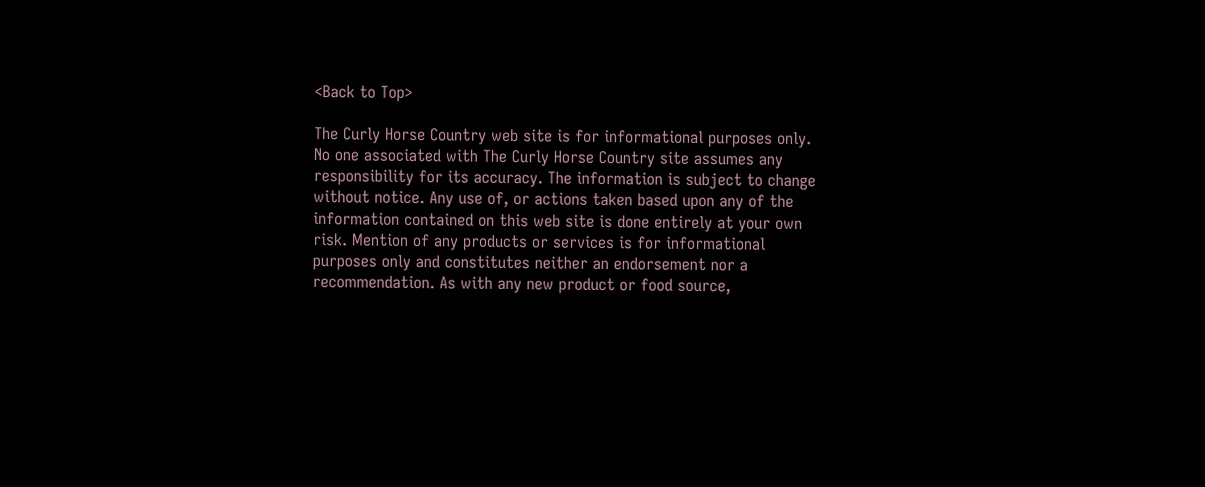<Back to Top>

The Curly Horse Country web site is for informational purposes only. No one associated with The Curly Horse Country site assumes any responsibility for its accuracy. The information is subject to change without notice. Any use of, or actions taken based upon any of the information contained on this web site is done entirely at your own risk. Mention of any products or services is for informational purposes only and constitutes neither an endorsement nor a recommendation. As with any new product or food source,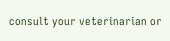consult your veterinarian or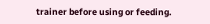trainer before using or feeding.